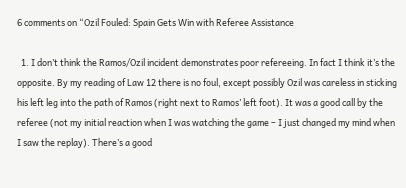6 comments on “Ozil Fouled: Spain Gets Win with Referee Assistance

  1. I don’t think the Ramos/Ozil incident demonstrates poor refereeing. In fact I think it’s the opposite. By my reading of Law 12 there is no foul, except possibly Ozil was careless in sticking his left leg into the path of Ramos (right next to Ramos’ left foot). It was a good call by the referee (not my initial reaction when I was watching the game – I just changed my mind when I saw the replay). There’s a good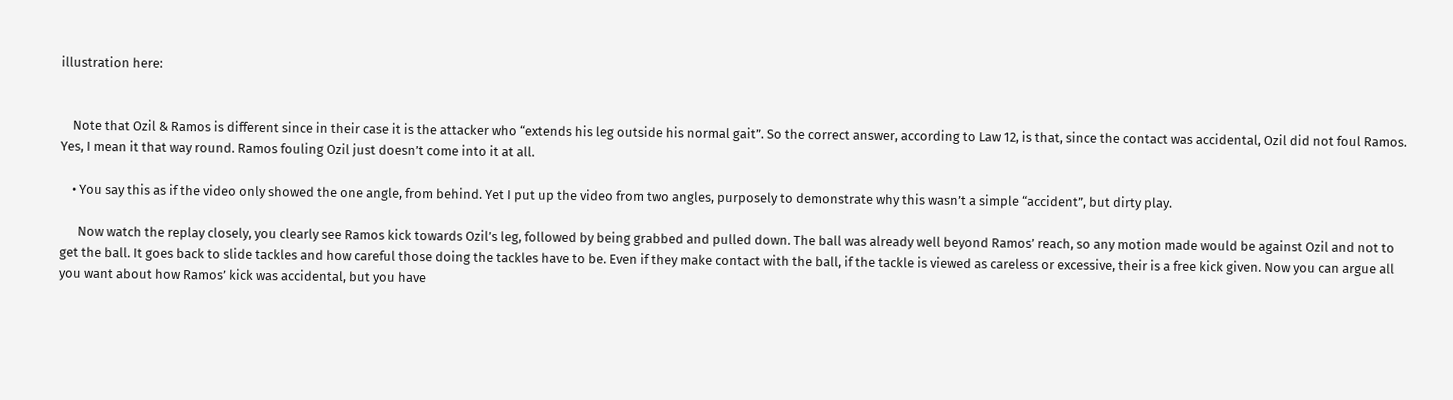illustration here:


    Note that Ozil & Ramos is different since in their case it is the attacker who “extends his leg outside his normal gait”. So the correct answer, according to Law 12, is that, since the contact was accidental, Ozil did not foul Ramos. Yes, I mean it that way round. Ramos fouling Ozil just doesn’t come into it at all.

    • You say this as if the video only showed the one angle, from behind. Yet I put up the video from two angles, purposely to demonstrate why this wasn’t a simple “accident”, but dirty play.

      Now watch the replay closely, you clearly see Ramos kick towards Ozil’s leg, followed by being grabbed and pulled down. The ball was already well beyond Ramos’ reach, so any motion made would be against Ozil and not to get the ball. It goes back to slide tackles and how careful those doing the tackles have to be. Even if they make contact with the ball, if the tackle is viewed as careless or excessive, their is a free kick given. Now you can argue all you want about how Ramos’ kick was accidental, but you have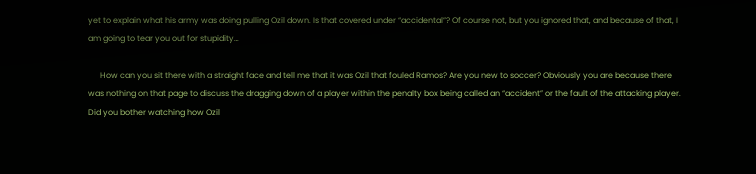yet to explain what his army was doing pulling Ozil down. Is that covered under “accidental”? Of course not, but you ignored that, and because of that, I am going to tear you out for stupidity…

      How can you sit there with a straight face and tell me that it was Ozil that fouled Ramos? Are you new to soccer? Obviously you are because there was nothing on that page to discuss the dragging down of a player within the penalty box being called an “accident” or the fault of the attacking player. Did you bother watching how Ozil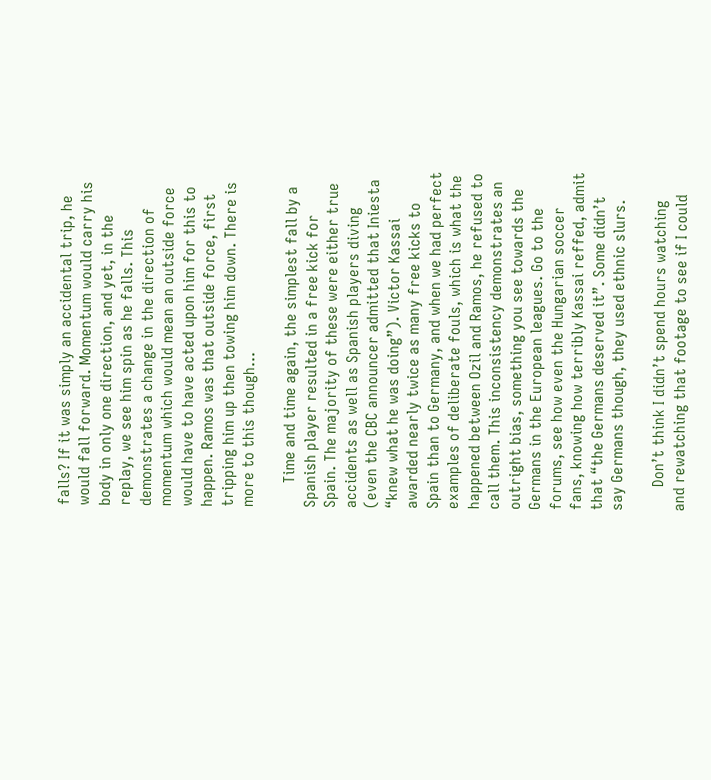falls? If it was simply an accidental trip, he would fall forward. Momentum would carry his body in only one direction, and yet, in the replay, we see him spin as he falls. This demonstrates a change in the direction of momentum which would mean an outside force would have to have acted upon him for this to happen. Ramos was that outside force, first tripping him up then towing him down. There is more to this though…

      Time and time again, the simplest fall by a Spanish player resulted in a free kick for Spain. The majority of these were either true accidents as well as Spanish players diving (even the CBC announcer admitted that Iniesta “knew what he was doing”). Victor Kassai awarded nearly twice as many free kicks to Spain than to Germany, and when we had perfect examples of deliberate fouls, which is what the happened between Ozil and Ramos, he refused to call them. This inconsistency demonstrates an outright bias, something you see towards the Germans in the European leagues. Go to the forums, see how even the Hungarian soccer fans, knowing how terribly Kassai reffed, admit that “the Germans deserved it”. Some didn’t say Germans though, they used ethnic slurs.

      Don’t think I didn’t spend hours watching and rewatching that footage to see if I could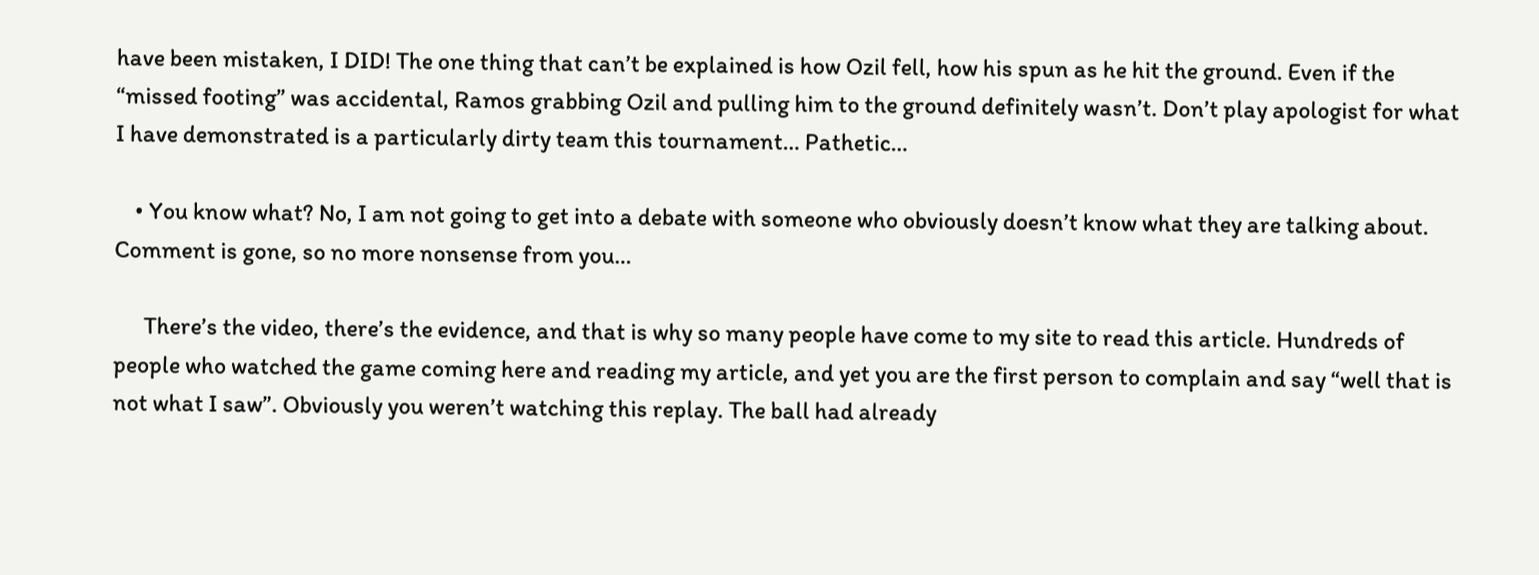have been mistaken, I DID! The one thing that can’t be explained is how Ozil fell, how his spun as he hit the ground. Even if the “missed footing” was accidental, Ramos grabbing Ozil and pulling him to the ground definitely wasn’t. Don’t play apologist for what I have demonstrated is a particularly dirty team this tournament… Pathetic…

    • You know what? No, I am not going to get into a debate with someone who obviously doesn’t know what they are talking about. Comment is gone, so no more nonsense from you…

      There’s the video, there’s the evidence, and that is why so many people have come to my site to read this article. Hundreds of people who watched the game coming here and reading my article, and yet you are the first person to complain and say “well that is not what I saw”. Obviously you weren’t watching this replay. The ball had already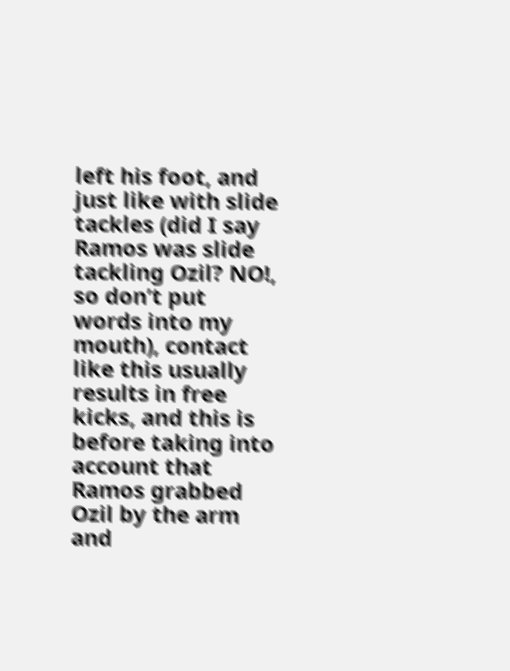left his foot, and just like with slide tackles (did I say Ramos was slide tackling Ozil? NO!, so don’t put words into my mouth), contact like this usually results in free kicks, and this is before taking into account that Ramos grabbed Ozil by the arm and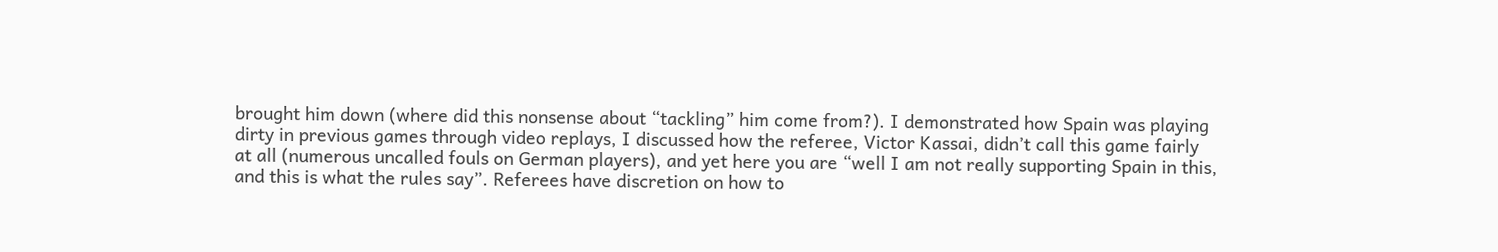brought him down (where did this nonsense about “tackling” him come from?). I demonstrated how Spain was playing dirty in previous games through video replays, I discussed how the referee, Victor Kassai, didn’t call this game fairly at all (numerous uncalled fouls on German players), and yet here you are “well I am not really supporting Spain in this, and this is what the rules say”. Referees have discretion on how to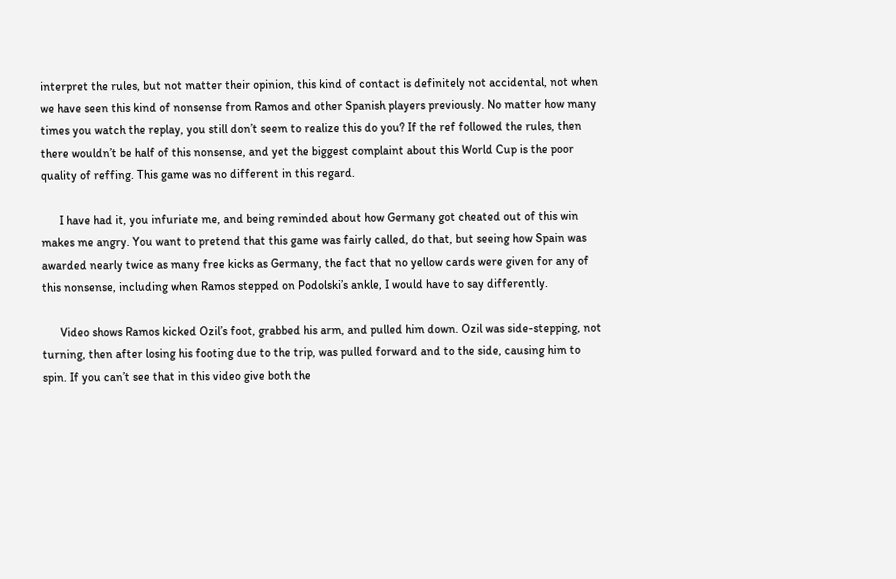interpret the rules, but not matter their opinion, this kind of contact is definitely not accidental, not when we have seen this kind of nonsense from Ramos and other Spanish players previously. No matter how many times you watch the replay, you still don’t seem to realize this do you? If the ref followed the rules, then there wouldn’t be half of this nonsense, and yet the biggest complaint about this World Cup is the poor quality of reffing. This game was no different in this regard.

      I have had it, you infuriate me, and being reminded about how Germany got cheated out of this win makes me angry. You want to pretend that this game was fairly called, do that, but seeing how Spain was awarded nearly twice as many free kicks as Germany, the fact that no yellow cards were given for any of this nonsense, including when Ramos stepped on Podolski’s ankle, I would have to say differently.

      Video shows Ramos kicked Ozil’s foot, grabbed his arm, and pulled him down. Ozil was side-stepping, not turning, then after losing his footing due to the trip, was pulled forward and to the side, causing him to spin. If you can’t see that in this video give both the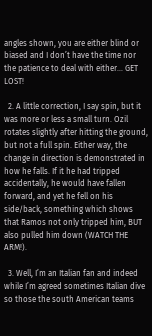angles shown, you are either blind or biased and I don’t have the time nor the patience to deal with either… GET LOST!

  2. A little correction, I say spin, but it was more or less a small turn. Ozil rotates slightly after hitting the ground, but not a full spin. Either way, the change in direction is demonstrated in how he falls. If it he had tripped accidentally, he would have fallen forward, and yet he fell on his side/back, something which shows that Ramos not only tripped him, BUT also pulled him down (WATCH THE ARM!).

  3. Well, I’m an Italian fan and indeed while I’m agreed sometimes Italian dive so those the south American teams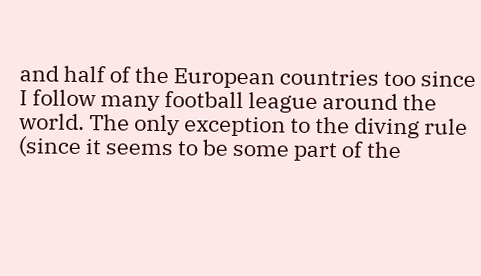and half of the European countries too since I follow many football league around the world. The only exception to the diving rule (since it seems to be some part of the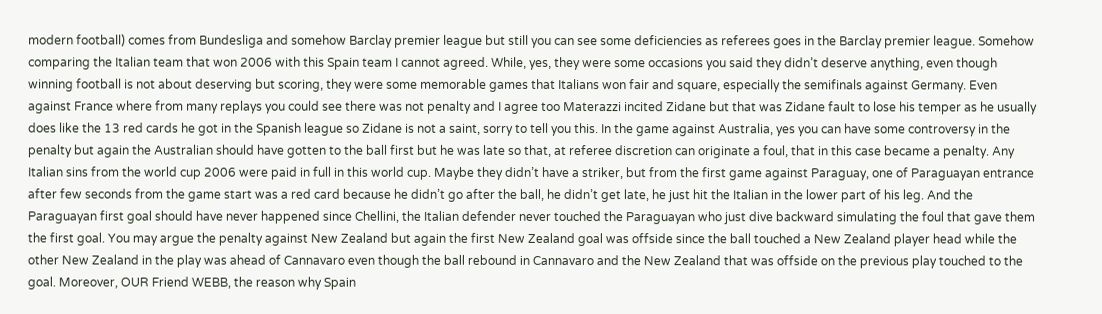modern football) comes from Bundesliga and somehow Barclay premier league but still you can see some deficiencies as referees goes in the Barclay premier league. Somehow comparing the Italian team that won 2006 with this Spain team I cannot agreed. While, yes, they were some occasions you said they didn’t deserve anything, even though winning football is not about deserving but scoring, they were some memorable games that Italians won fair and square, especially the semifinals against Germany. Even against France where from many replays you could see there was not penalty and I agree too Materazzi incited Zidane but that was Zidane fault to lose his temper as he usually does like the 13 red cards he got in the Spanish league so Zidane is not a saint, sorry to tell you this. In the game against Australia, yes you can have some controversy in the penalty but again the Australian should have gotten to the ball first but he was late so that, at referee discretion can originate a foul, that in this case became a penalty. Any Italian sins from the world cup 2006 were paid in full in this world cup. Maybe they didn’t have a striker, but from the first game against Paraguay, one of Paraguayan entrance after few seconds from the game start was a red card because he didn’t go after the ball, he didn’t get late, he just hit the Italian in the lower part of his leg. And the Paraguayan first goal should have never happened since Chellini, the Italian defender never touched the Paraguayan who just dive backward simulating the foul that gave them the first goal. You may argue the penalty against New Zealand but again the first New Zealand goal was offside since the ball touched a New Zealand player head while the other New Zealand in the play was ahead of Cannavaro even though the ball rebound in Cannavaro and the New Zealand that was offside on the previous play touched to the goal. Moreover, OUR Friend WEBB, the reason why Spain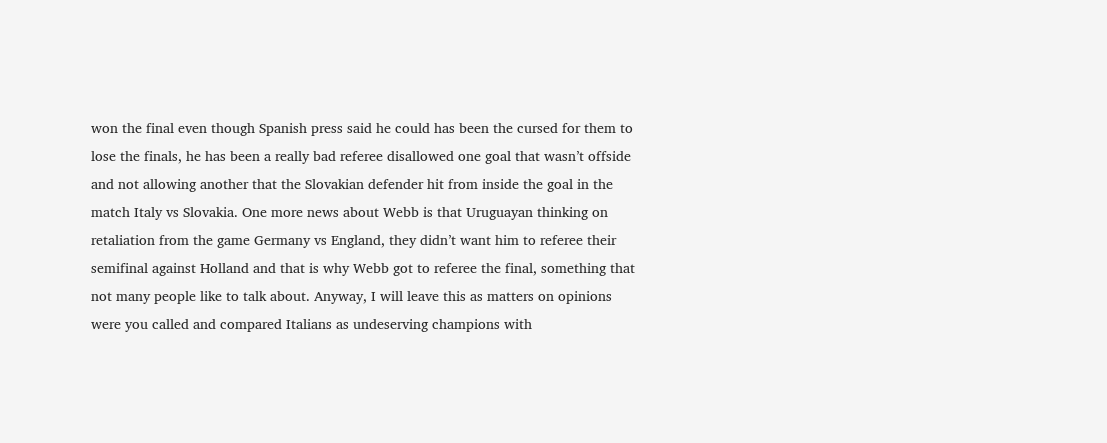won the final even though Spanish press said he could has been the cursed for them to lose the finals, he has been a really bad referee disallowed one goal that wasn’t offside and not allowing another that the Slovakian defender hit from inside the goal in the match Italy vs Slovakia. One more news about Webb is that Uruguayan thinking on retaliation from the game Germany vs England, they didn’t want him to referee their semifinal against Holland and that is why Webb got to referee the final, something that not many people like to talk about. Anyway, I will leave this as matters on opinions were you called and compared Italians as undeserving champions with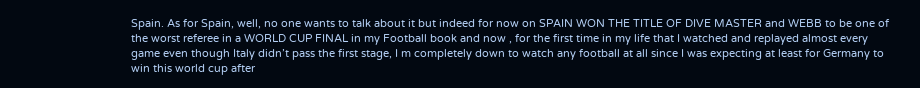Spain. As for Spain, well, no one wants to talk about it but indeed for now on SPAIN WON THE TITLE OF DIVE MASTER and WEBB to be one of the worst referee in a WORLD CUP FINAL in my Football book and now , for the first time in my life that I watched and replayed almost every game even though Italy didn’t pass the first stage, I m completely down to watch any football at all since I was expecting at least for Germany to win this world cup after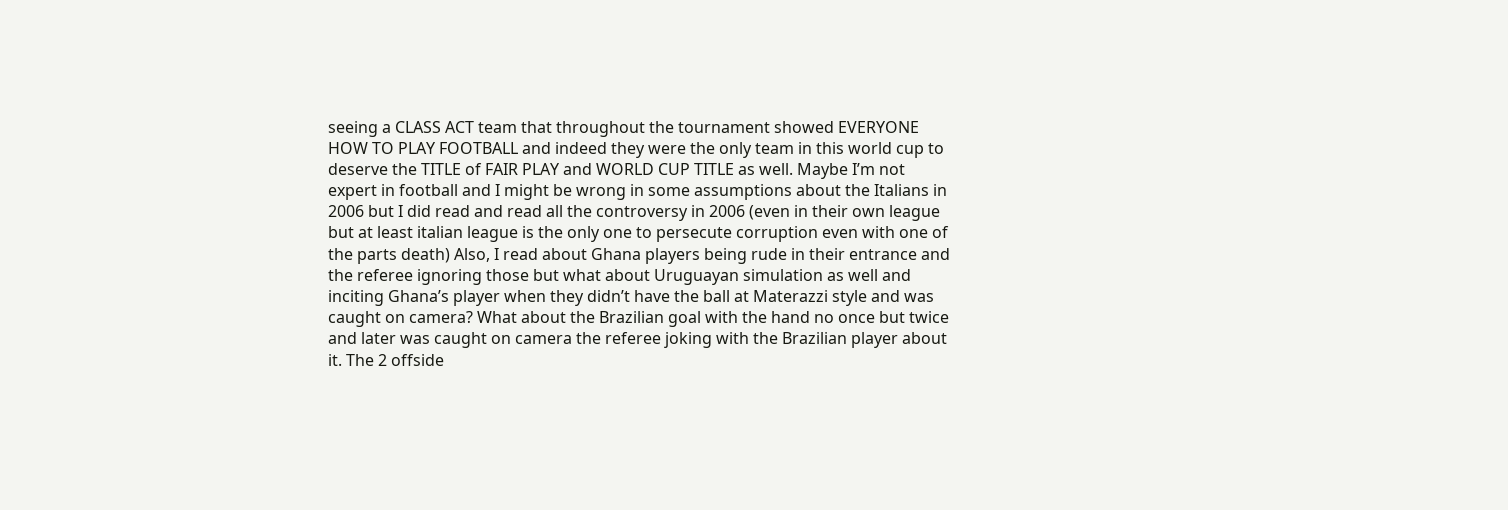seeing a CLASS ACT team that throughout the tournament showed EVERYONE HOW TO PLAY FOOTBALL and indeed they were the only team in this world cup to deserve the TITLE of FAIR PLAY and WORLD CUP TITLE as well. Maybe I’m not expert in football and I might be wrong in some assumptions about the Italians in 2006 but I did read and read all the controversy in 2006 (even in their own league but at least italian league is the only one to persecute corruption even with one of the parts death) Also, I read about Ghana players being rude in their entrance and the referee ignoring those but what about Uruguayan simulation as well and inciting Ghana’s player when they didn’t have the ball at Materazzi style and was caught on camera? What about the Brazilian goal with the hand no once but twice and later was caught on camera the referee joking with the Brazilian player about it. The 2 offside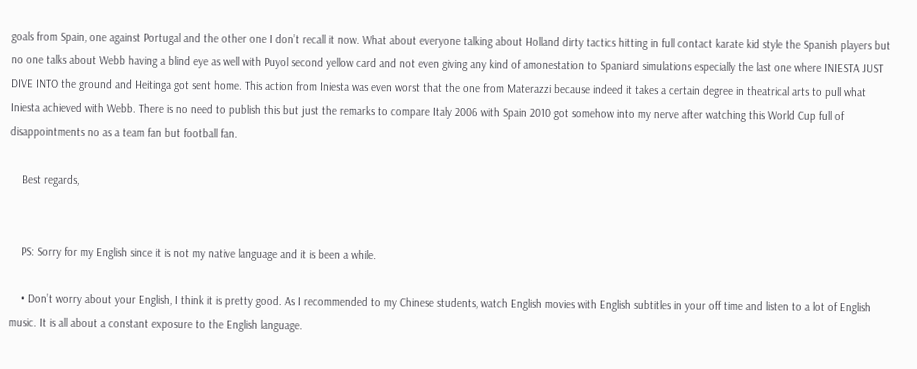goals from Spain, one against Portugal and the other one I don’t recall it now. What about everyone talking about Holland dirty tactics hitting in full contact karate kid style the Spanish players but no one talks about Webb having a blind eye as well with Puyol second yellow card and not even giving any kind of amonestation to Spaniard simulations especially the last one where INIESTA JUST DIVE INTO the ground and Heitinga got sent home. This action from Iniesta was even worst that the one from Materazzi because indeed it takes a certain degree in theatrical arts to pull what Iniesta achieved with Webb. There is no need to publish this but just the remarks to compare Italy 2006 with Spain 2010 got somehow into my nerve after watching this World Cup full of disappointments no as a team fan but football fan.

    Best regards,


    PS: Sorry for my English since it is not my native language and it is been a while.

    • Don’t worry about your English, I think it is pretty good. As I recommended to my Chinese students, watch English movies with English subtitles in your off time and listen to a lot of English music. It is all about a constant exposure to the English language.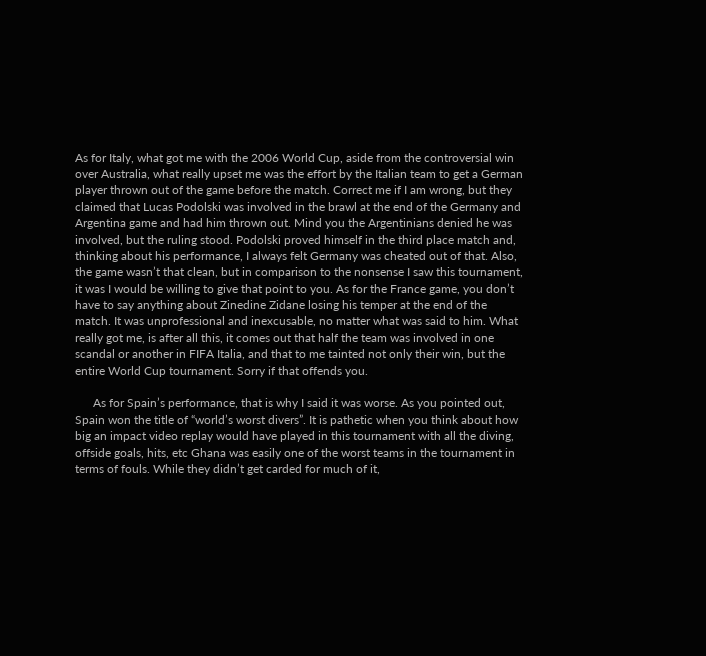As for Italy, what got me with the 2006 World Cup, aside from the controversial win over Australia, what really upset me was the effort by the Italian team to get a German player thrown out of the game before the match. Correct me if I am wrong, but they claimed that Lucas Podolski was involved in the brawl at the end of the Germany and Argentina game and had him thrown out. Mind you the Argentinians denied he was involved, but the ruling stood. Podolski proved himself in the third place match and, thinking about his performance, I always felt Germany was cheated out of that. Also, the game wasn’t that clean, but in comparison to the nonsense I saw this tournament, it was I would be willing to give that point to you. As for the France game, you don’t have to say anything about Zinedine Zidane losing his temper at the end of the match. It was unprofessional and inexcusable, no matter what was said to him. What really got me, is after all this, it comes out that half the team was involved in one scandal or another in FIFA Italia, and that to me tainted not only their win, but the entire World Cup tournament. Sorry if that offends you.

      As for Spain’s performance, that is why I said it was worse. As you pointed out, Spain won the title of “world’s worst divers”. It is pathetic when you think about how big an impact video replay would have played in this tournament with all the diving, offside goals, hits, etc Ghana was easily one of the worst teams in the tournament in terms of fouls. While they didn’t get carded for much of it,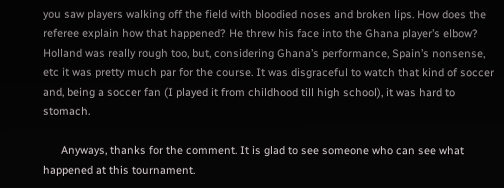you saw players walking off the field with bloodied noses and broken lips. How does the referee explain how that happened? He threw his face into the Ghana player’s elbow? Holland was really rough too, but, considering Ghana’s performance, Spain’s nonsense, etc it was pretty much par for the course. It was disgraceful to watch that kind of soccer and, being a soccer fan (I played it from childhood till high school), it was hard to stomach.

      Anyways, thanks for the comment. It is glad to see someone who can see what happened at this tournament.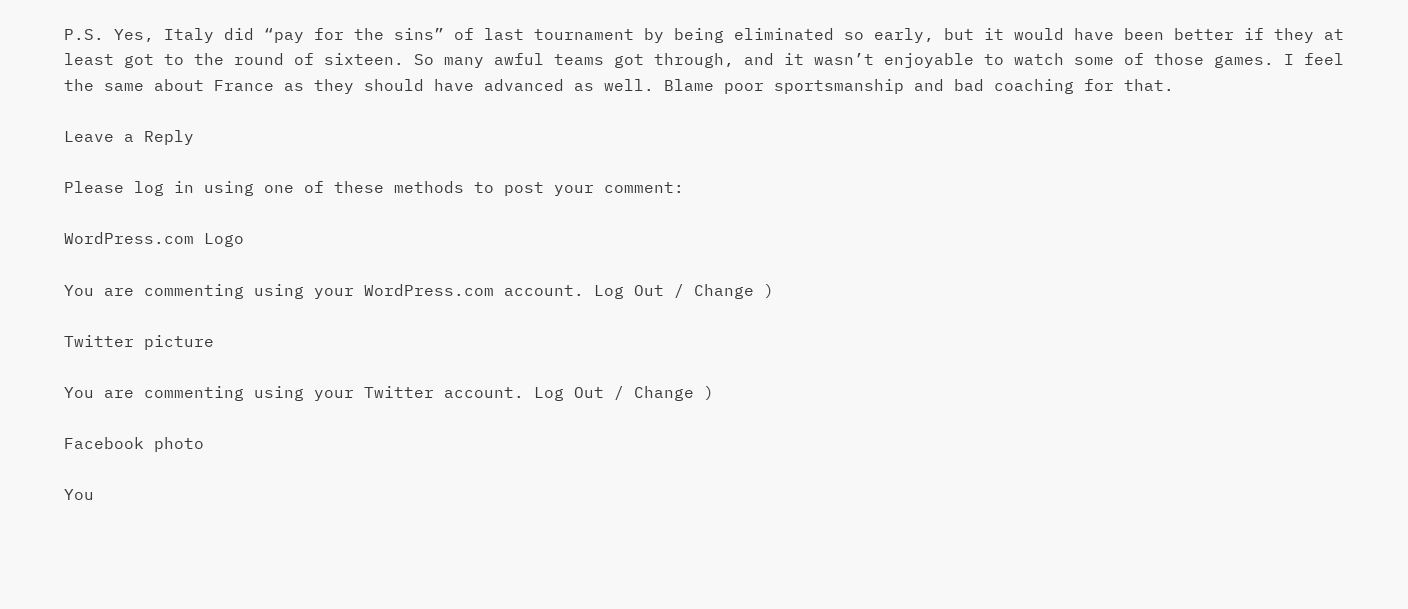P.S. Yes, Italy did “pay for the sins” of last tournament by being eliminated so early, but it would have been better if they at least got to the round of sixteen. So many awful teams got through, and it wasn’t enjoyable to watch some of those games. I feel the same about France as they should have advanced as well. Blame poor sportsmanship and bad coaching for that.

Leave a Reply

Please log in using one of these methods to post your comment:

WordPress.com Logo

You are commenting using your WordPress.com account. Log Out / Change )

Twitter picture

You are commenting using your Twitter account. Log Out / Change )

Facebook photo

You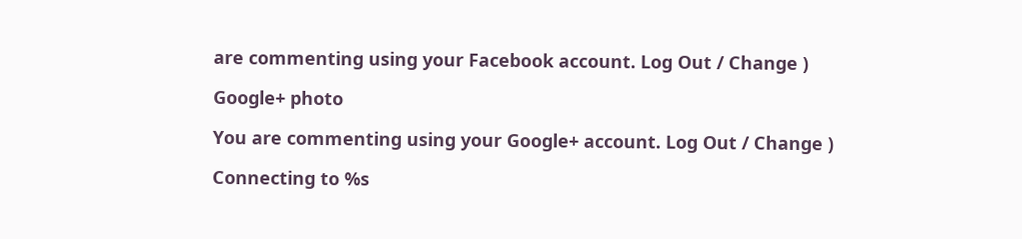are commenting using your Facebook account. Log Out / Change )

Google+ photo

You are commenting using your Google+ account. Log Out / Change )

Connecting to %s